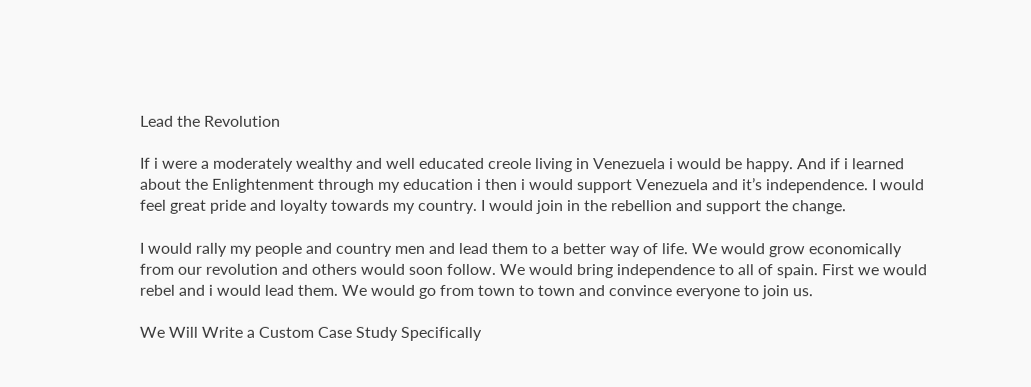Lead the Revolution

If i were a moderately wealthy and well educated creole living in Venezuela i would be happy. And if i learned about the Enlightenment through my education i then i would support Venezuela and it’s independence. I would feel great pride and loyalty towards my country. I would join in the rebellion and support the change.

I would rally my people and country men and lead them to a better way of life. We would grow economically from our revolution and others would soon follow. We would bring independence to all of spain. First we would rebel and i would lead them. We would go from town to town and convince everyone to join us.

We Will Write a Custom Case Study Specifically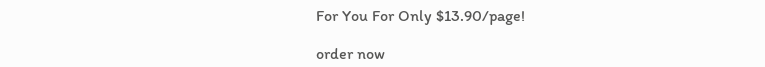For You For Only $13.90/page!

order now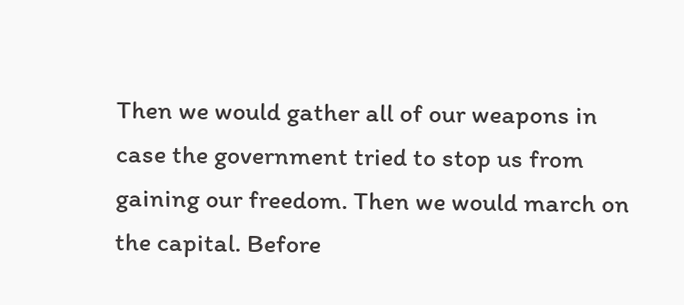Then we would gather all of our weapons in case the government tried to stop us from gaining our freedom. Then we would march on the capital. Before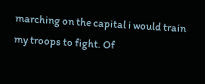marching on the capital i would train my troops to fight. Of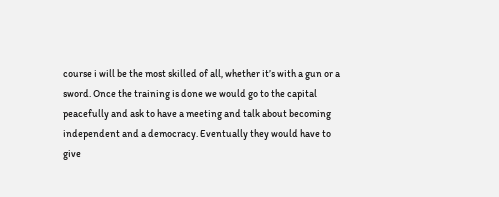course i will be the most skilled of all, whether it’s with a gun or a sword. Once the training is done we would go to the capital peacefully and ask to have a meeting and talk about becoming independent and a democracy. Eventually they would have to give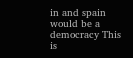in and spain would be a democracy This is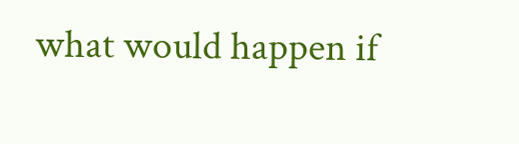what would happen if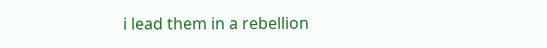i lead them in a rebellion